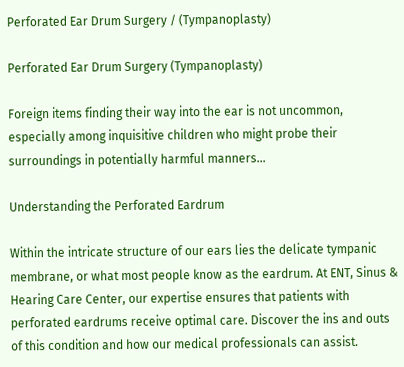Perforated Ear Drum Surgery / (Tympanoplasty)

Perforated Ear Drum Surgery (Tympanoplasty)

Foreign items finding their way into the ear is not uncommon, especially among inquisitive children who might probe their surroundings in potentially harmful manners…

Understanding the Perforated Eardrum

Within the intricate structure of our ears lies the delicate tympanic membrane, or what most people know as the eardrum. At ENT, Sinus & Hearing Care Center, our expertise ensures that patients with perforated eardrums receive optimal care. Discover the ins and outs of this condition and how our medical professionals can assist.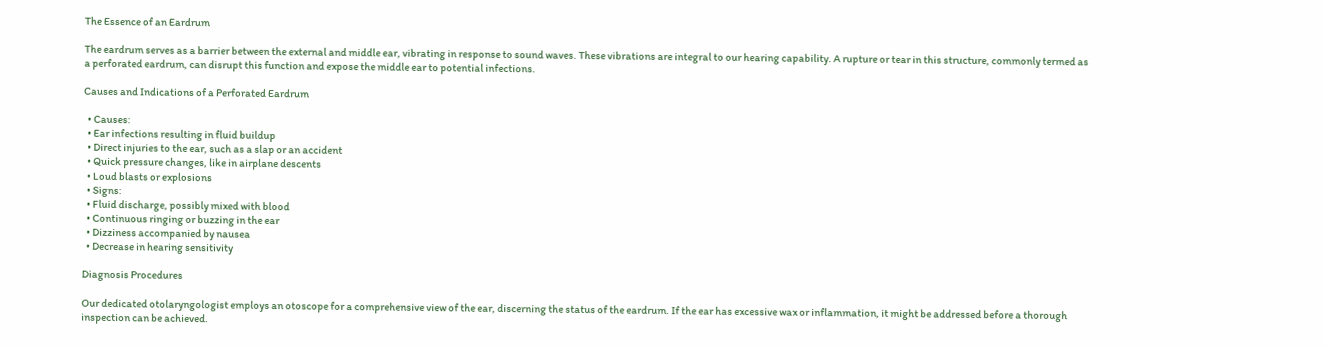The Essence of an Eardrum

The eardrum serves as a barrier between the external and middle ear, vibrating in response to sound waves. These vibrations are integral to our hearing capability. A rupture or tear in this structure, commonly termed as a perforated eardrum, can disrupt this function and expose the middle ear to potential infections.

Causes and Indications of a Perforated Eardrum

  • Causes:
  • Ear infections resulting in fluid buildup
  • Direct injuries to the ear, such as a slap or an accident
  • Quick pressure changes, like in airplane descents
  • Loud blasts or explosions
  • Signs:
  • Fluid discharge, possibly mixed with blood
  • Continuous ringing or buzzing in the ear
  • Dizziness accompanied by nausea
  • Decrease in hearing sensitivity

Diagnosis Procedures

Our dedicated otolaryngologist employs an otoscope for a comprehensive view of the ear, discerning the status of the eardrum. If the ear has excessive wax or inflammation, it might be addressed before a thorough inspection can be achieved.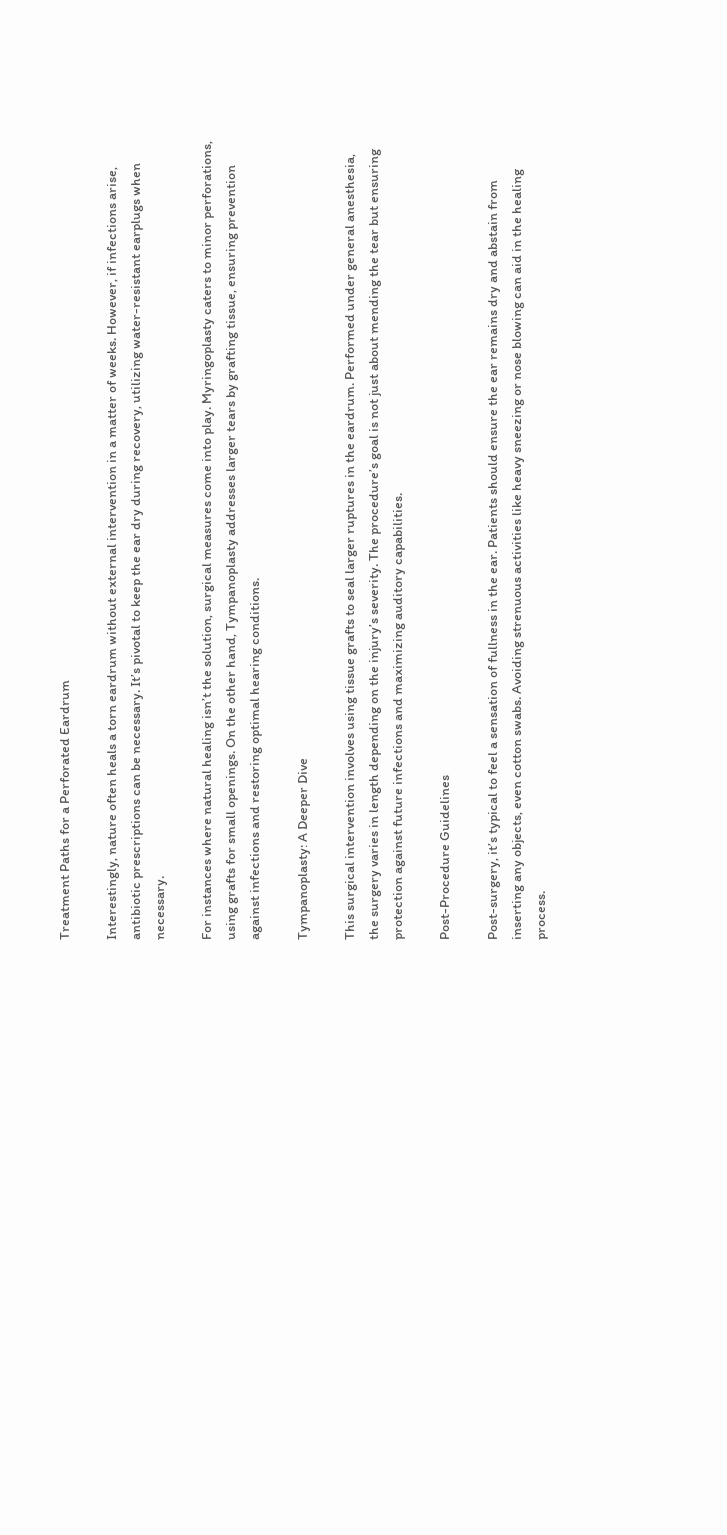Treatment Paths for a Perforated Eardrum

Interestingly, nature often heals a torn eardrum without external intervention in a matter of weeks. However, if infections arise, antibiotic prescriptions can be necessary. It’s pivotal to keep the ear dry during recovery, utilizing water-resistant earplugs when necessary.

For instances where natural healing isn’t the solution, surgical measures come into play. Myringoplasty caters to minor perforations, using grafts for small openings. On the other hand, Tympanoplasty addresses larger tears by grafting tissue, ensuring prevention against infections and restoring optimal hearing conditions.

Tympanoplasty: A Deeper Dive

This surgical intervention involves using tissue grafts to seal larger ruptures in the eardrum. Performed under general anesthesia, the surgery varies in length depending on the injury’s severity. The procedure’s goal is not just about mending the tear but ensuring protection against future infections and maximizing auditory capabilities.

Post-Procedure Guidelines

Post-surgery, it’s typical to feel a sensation of fullness in the ear. Patients should ensure the ear remains dry and abstain from inserting any objects, even cotton swabs. Avoiding strenuous activities like heavy sneezing or nose blowing can aid in the healing process.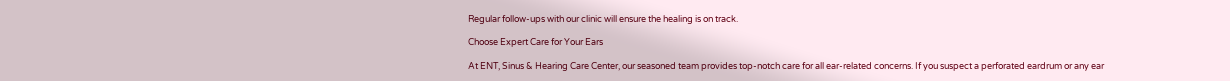Regular follow-ups with our clinic will ensure the healing is on track.

Choose Expert Care for Your Ears

At ENT, Sinus & Hearing Care Center, our seasoned team provides top-notch care for all ear-related concerns. If you suspect a perforated eardrum or any ear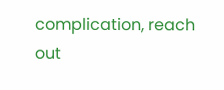complication, reach out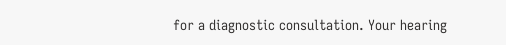for a diagnostic consultation. Your hearing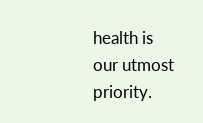health is our utmost priority.